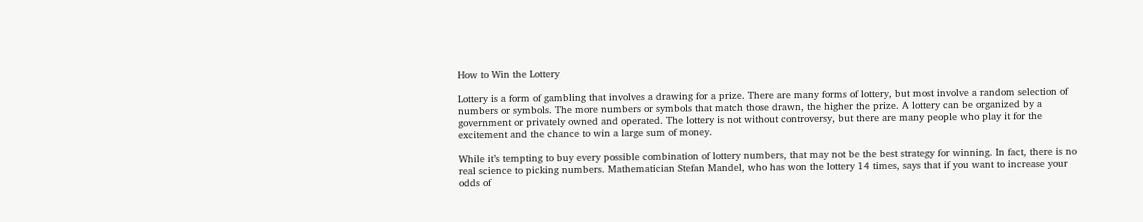How to Win the Lottery

Lottery is a form of gambling that involves a drawing for a prize. There are many forms of lottery, but most involve a random selection of numbers or symbols. The more numbers or symbols that match those drawn, the higher the prize. A lottery can be organized by a government or privately owned and operated. The lottery is not without controversy, but there are many people who play it for the excitement and the chance to win a large sum of money.

While it’s tempting to buy every possible combination of lottery numbers, that may not be the best strategy for winning. In fact, there is no real science to picking numbers. Mathematician Stefan Mandel, who has won the lottery 14 times, says that if you want to increase your odds of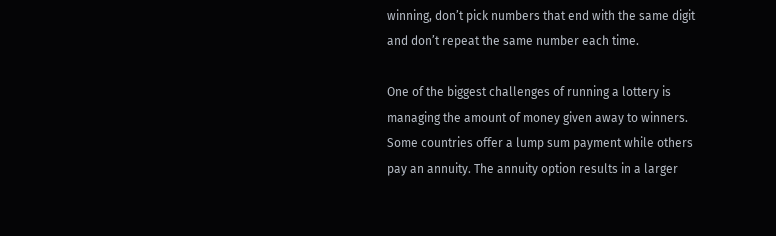winning, don’t pick numbers that end with the same digit and don’t repeat the same number each time.

One of the biggest challenges of running a lottery is managing the amount of money given away to winners. Some countries offer a lump sum payment while others pay an annuity. The annuity option results in a larger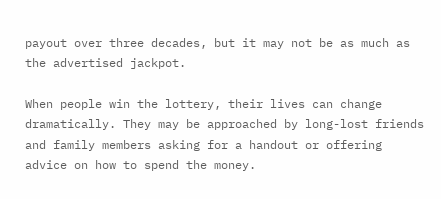payout over three decades, but it may not be as much as the advertised jackpot.

When people win the lottery, their lives can change dramatically. They may be approached by long-lost friends and family members asking for a handout or offering advice on how to spend the money.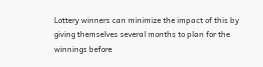Lottery winners can minimize the impact of this by giving themselves several months to plan for the winnings before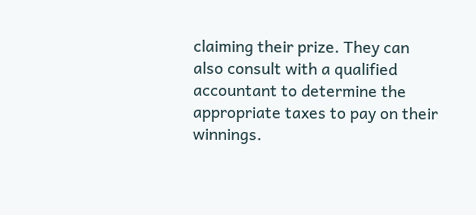claiming their prize. They can also consult with a qualified accountant to determine the appropriate taxes to pay on their winnings.